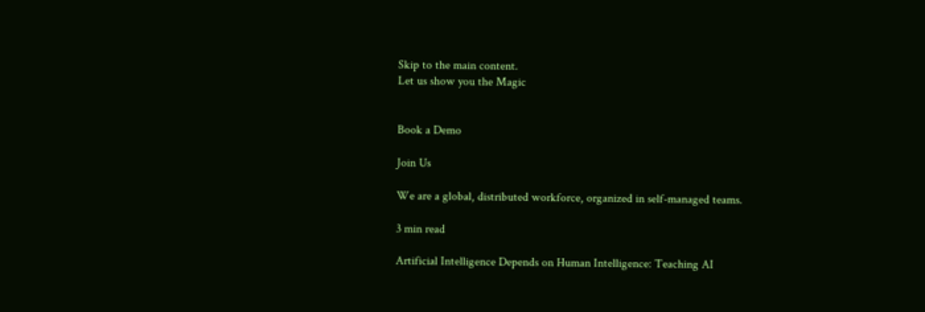Skip to the main content.
Let us show you the Magic


Book a Demo

Join Us

We are a global, distributed workforce, organized in self-managed teams.

3 min read

Artificial Intelligence Depends on Human Intelligence: Teaching AI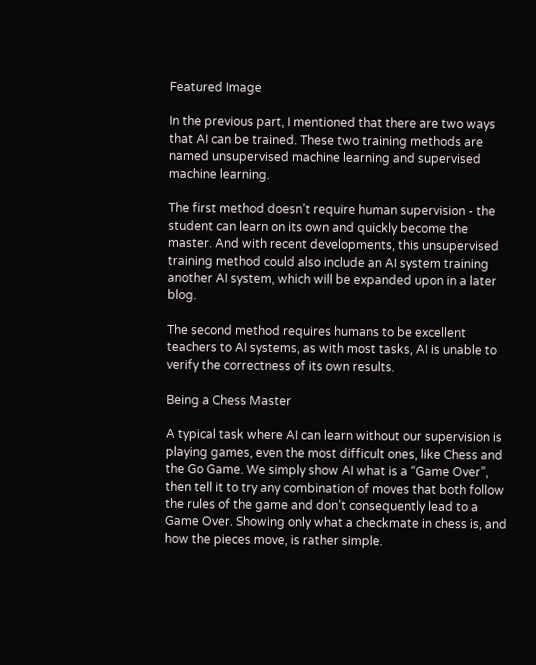Featured Image

In the previous part, I mentioned that there are two ways that AI can be trained. These two training methods are named unsupervised machine learning and supervised machine learning.

The first method doesn’t require human supervision - the student can learn on its own and quickly become the master. And with recent developments, this unsupervised training method could also include an AI system training another AI system, which will be expanded upon in a later blog.

The second method requires humans to be excellent teachers to AI systems, as with most tasks, AI is unable to verify the correctness of its own results.

Being a Chess Master

A typical task where AI can learn without our supervision is playing games, even the most difficult ones, like Chess and the Go Game. We simply show AI what is a “Game Over”, then tell it to try any combination of moves that both follow the rules of the game and don’t consequently lead to a Game Over. Showing only what a checkmate in chess is, and how the pieces move, is rather simple.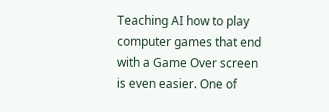Teaching AI how to play computer games that end with a Game Over screen is even easier. One of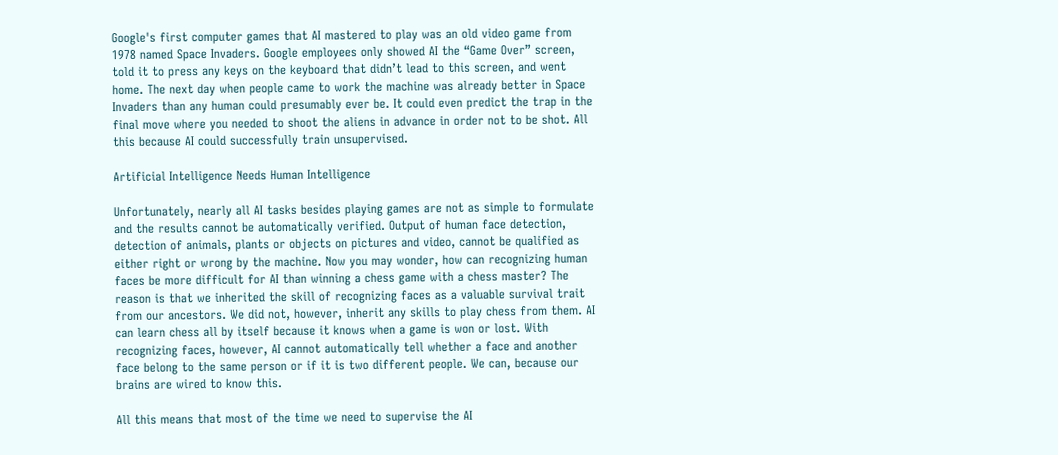Google's first computer games that AI mastered to play was an old video game from 1978 named Space Invaders. Google employees only showed AI the “Game Over” screen, told it to press any keys on the keyboard that didn’t lead to this screen, and went home. The next day when people came to work the machine was already better in Space Invaders than any human could presumably ever be. It could even predict the trap in the final move where you needed to shoot the aliens in advance in order not to be shot. All this because AI could successfully train unsupervised.

Artificial Intelligence Needs Human Intelligence

Unfortunately, nearly all AI tasks besides playing games are not as simple to formulate and the results cannot be automatically verified. Output of human face detection, detection of animals, plants or objects on pictures and video, cannot be qualified as either right or wrong by the machine. Now you may wonder, how can recognizing human faces be more difficult for AI than winning a chess game with a chess master? The reason is that we inherited the skill of recognizing faces as a valuable survival trait from our ancestors. We did not, however, inherit any skills to play chess from them. AI can learn chess all by itself because it knows when a game is won or lost. With recognizing faces, however, AI cannot automatically tell whether a face and another face belong to the same person or if it is two different people. We can, because our brains are wired to know this.

All this means that most of the time we need to supervise the AI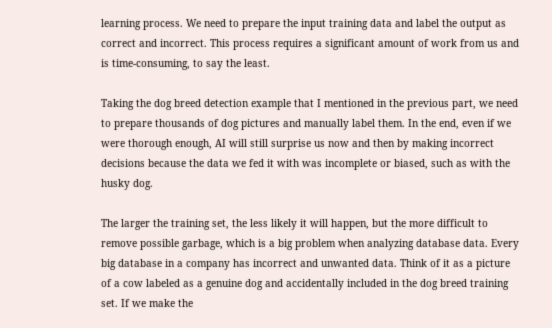learning process. We need to prepare the input training data and label the output as correct and incorrect. This process requires a significant amount of work from us and is time-consuming, to say the least.

Taking the dog breed detection example that I mentioned in the previous part, we need to prepare thousands of dog pictures and manually label them. In the end, even if we were thorough enough, AI will still surprise us now and then by making incorrect decisions because the data we fed it with was incomplete or biased, such as with the husky dog.

The larger the training set, the less likely it will happen, but the more difficult to remove possible garbage, which is a big problem when analyzing database data. Every big database in a company has incorrect and unwanted data. Think of it as a picture of a cow labeled as a genuine dog and accidentally included in the dog breed training set. If we make the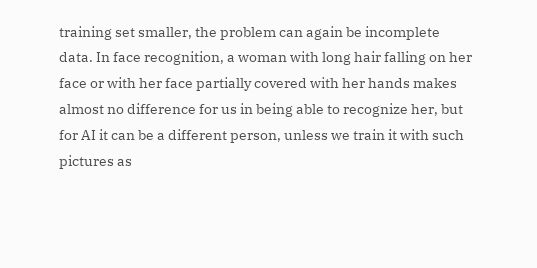training set smaller, the problem can again be incomplete data. In face recognition, a woman with long hair falling on her face or with her face partially covered with her hands makes almost no difference for us in being able to recognize her, but for AI it can be a different person, unless we train it with such pictures as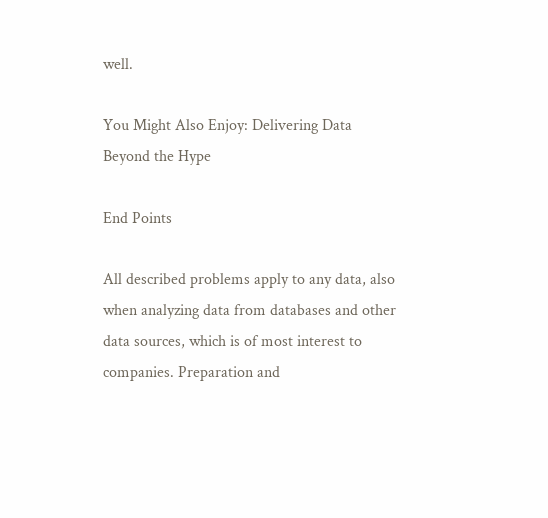well.

You Might Also Enjoy: Delivering Data Beyond the Hype

End Points

All described problems apply to any data, also when analyzing data from databases and other data sources, which is of most interest to companies. Preparation and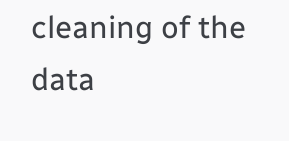cleaning of the data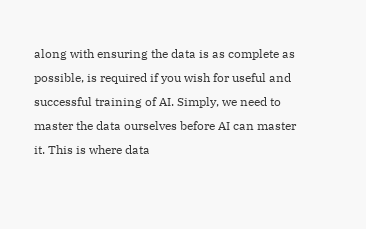along with ensuring the data is as complete as possible, is required if you wish for useful and successful training of AI. Simply, we need to master the data ourselves before AI can master it. This is where data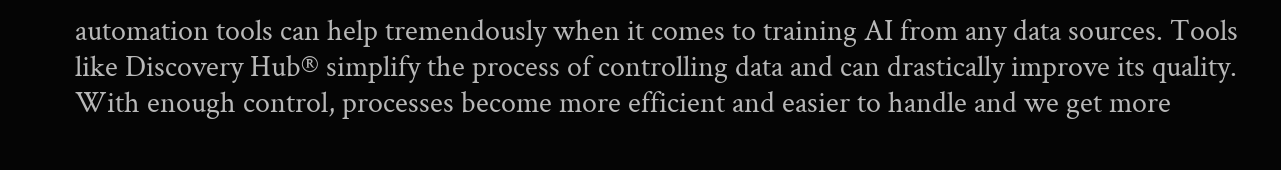automation tools can help tremendously when it comes to training AI from any data sources. Tools like Discovery Hub® simplify the process of controlling data and can drastically improve its quality. With enough control, processes become more efficient and easier to handle and we get more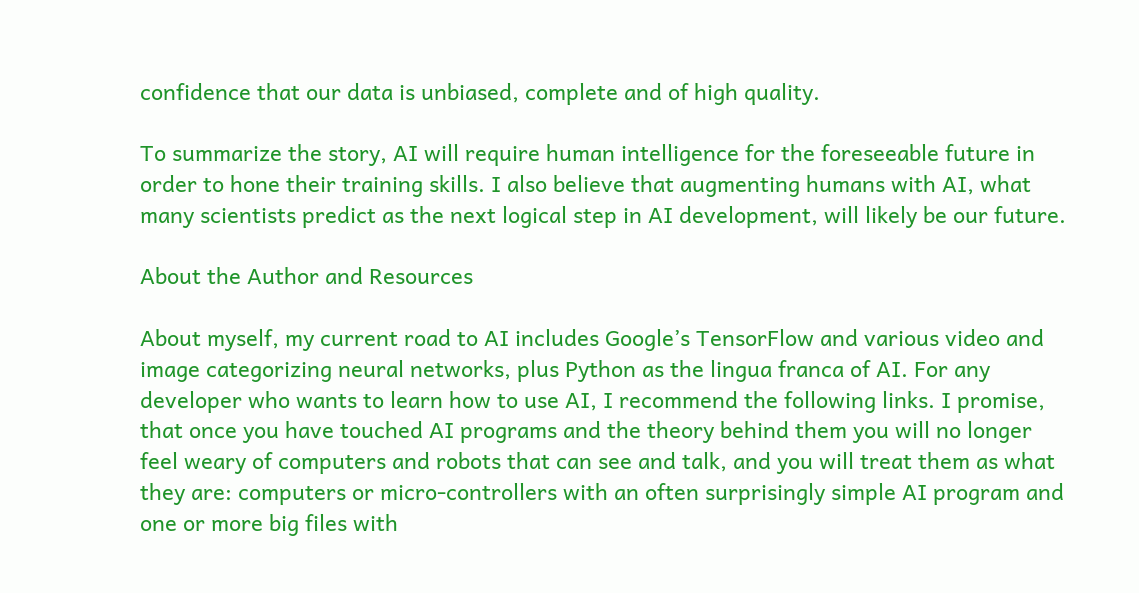confidence that our data is unbiased, complete and of high quality.

To summarize the story, AI will require human intelligence for the foreseeable future in order to hone their training skills. I also believe that augmenting humans with AI, what many scientists predict as the next logical step in AI development, will likely be our future.

About the Author and Resources

About myself, my current road to AI includes Google’s TensorFlow and various video and image categorizing neural networks, plus Python as the lingua franca of AI. For any developer who wants to learn how to use AI, I recommend the following links. I promise, that once you have touched AI programs and the theory behind them you will no longer feel weary of computers and robots that can see and talk, and you will treat them as what they are: computers or micro-controllers with an often surprisingly simple AI program and one or more big files with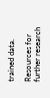trained data.

Resources for further research